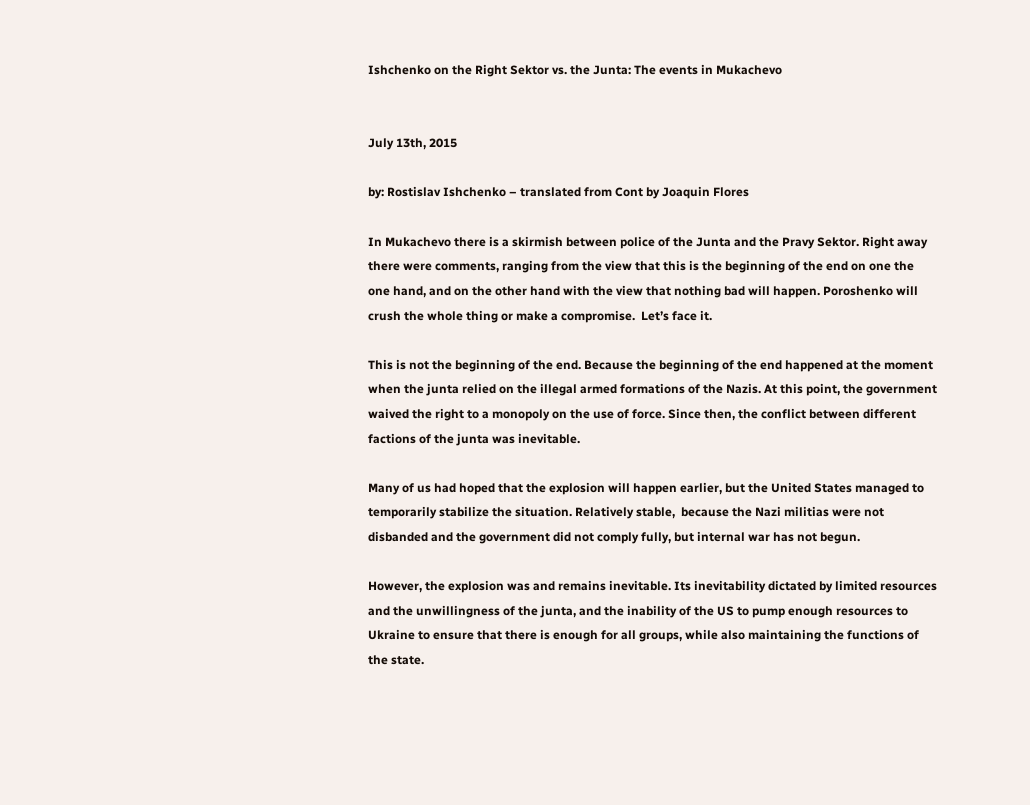Ishchenko on the Right Sektor vs. the Junta: The events in Mukachevo


July 13th, 2015

by: Rostislav Ishchenko – translated from Cont by Joaquin Flores

In Mukachevo there is a skirmish between police of the Junta and the Pravy Sektor. Right away there were comments, ranging from the view that this is the beginning of the end on one the one hand, and on the other hand with the view that nothing bad will happen. Poroshenko will crush the whole thing or make a compromise.  Let’s face it.

This is not the beginning of the end. Because the beginning of the end happened at the moment when the junta relied on the illegal armed formations of the Nazis. At this point, the government waived the right to a monopoly on the use of force. Since then, the conflict between different factions of the junta was inevitable.

Many of us had hoped that the explosion will happen earlier, but the United States managed to temporarily stabilize the situation. Relatively stable,  because the Nazi militias were not disbanded and the government did not comply fully, but internal war has not begun.

However, the explosion was and remains inevitable. Its inevitability dictated by limited resources and the unwillingness of the junta, and the inability of the US to pump enough resources to Ukraine to ensure that there is enough for all groups, while also maintaining the functions of the state.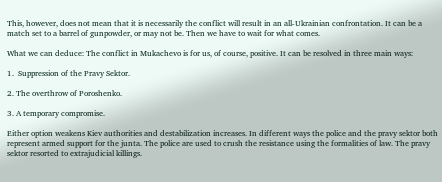This, however, does not mean that it is necessarily the conflict will result in an all-Ukrainian confrontation. It can be a match set to a barrel of gunpowder, or may not be. Then we have to wait for what comes.

What we can deduce: The conflict in Mukachevo is for us, of course, positive. It can be resolved in three main ways:

1.  Suppression of the Pravy Sektor.

2. The overthrow of Poroshenko.

3. A temporary compromise.

Either option weakens Kiev authorities and destabilization increases. In different ways the police and the pravy sektor both represent armed support for the junta. The police are used to crush the resistance using the formalities of law. The pravy sektor resorted to extrajudicial killings.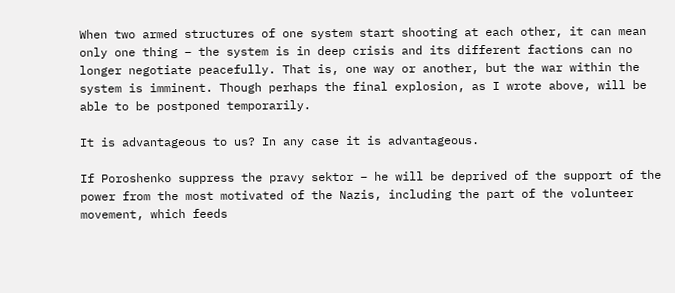When two armed structures of one system start shooting at each other, it can mean only one thing – the system is in deep crisis and its different factions can no longer negotiate peacefully. That is, one way or another, but the war within the system is imminent. Though perhaps the final explosion, as I wrote above, will be able to be postponed temporarily.

It is advantageous to us? In any case it is advantageous.

If Poroshenko suppress the pravy sektor – he will be deprived of the support of the power from the most motivated of the Nazis, including the part of the volunteer movement, which feeds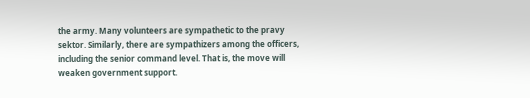the army. Many volunteers are sympathetic to the pravy sektor. Similarly, there are sympathizers among the officers, including the senior command level. That is, the move will weaken government support.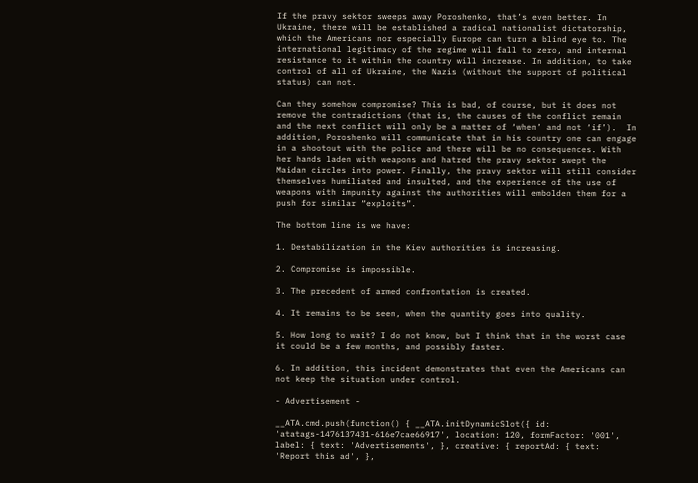If the pravy sektor sweeps away Poroshenko, that’s even better. In Ukraine, there will be established a radical nationalist dictatorship, which the Americans nor especially Europe can turn a blind eye to. The international legitimacy of the regime will fall to zero, and internal resistance to it within the country will increase. In addition, to take control of all of Ukraine, the Nazis (without the support of political status) can not.

Can they somehow compromise? This is bad, of course, but it does not remove the contradictions (that is, the causes of the conflict remain and the next conflict will only be a matter of ‘when’ and not ‘if’).  In addition, Poroshenko will communicate that in his country one can engage in a shootout with the police and there will be no consequences. With her hands laden with weapons and hatred the pravy sektor swept the Maidan circles into power. Finally, the pravy sektor will still consider themselves humiliated and insulted, and the experience of the use of weapons with impunity against the authorities will embolden them for a push for similar “exploits”.

The bottom line is we have:

1. Destabilization in the Kiev authorities is increasing.

2. Compromise is impossible.

3. The precedent of armed confrontation is created.

4. It remains to be seen, when the quantity goes into quality.

5. How long to wait? I do not know, but I think that in the worst case it could be a few months, and possibly faster.

6. In addition, this incident demonstrates that even the Americans can not keep the situation under control.

- Advertisement -

__ATA.cmd.push(function() { __ATA.initDynamicSlot({ id: 'atatags-1476137431-616e7cae66917', location: 120, formFactor: '001', label: { text: 'Advertisements', }, creative: { reportAd: { text: 'Report this ad', },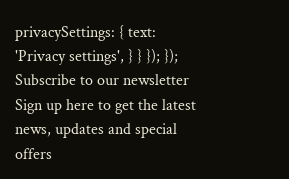privacySettings: { text: 'Privacy settings', } } }); });
Subscribe to our newsletter
Sign up here to get the latest news, updates and special offers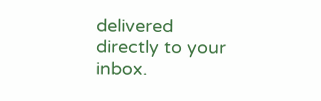delivered directly to your inbox.